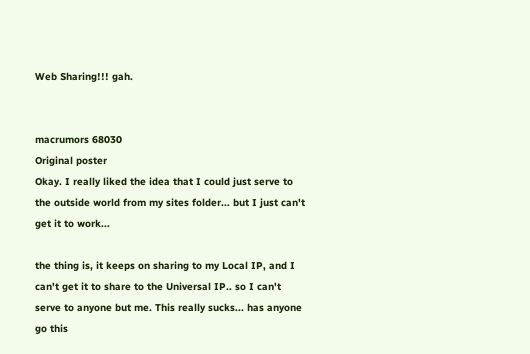Web Sharing!!! gah.


macrumors 68030
Original poster
Okay. I really liked the idea that I could just serve to the outside world from my sites folder... but I just can't get it to work...

the thing is, it keeps on sharing to my Local IP, and I can't get it to share to the Universal IP.. so I can't serve to anyone but me. This really sucks... has anyone go this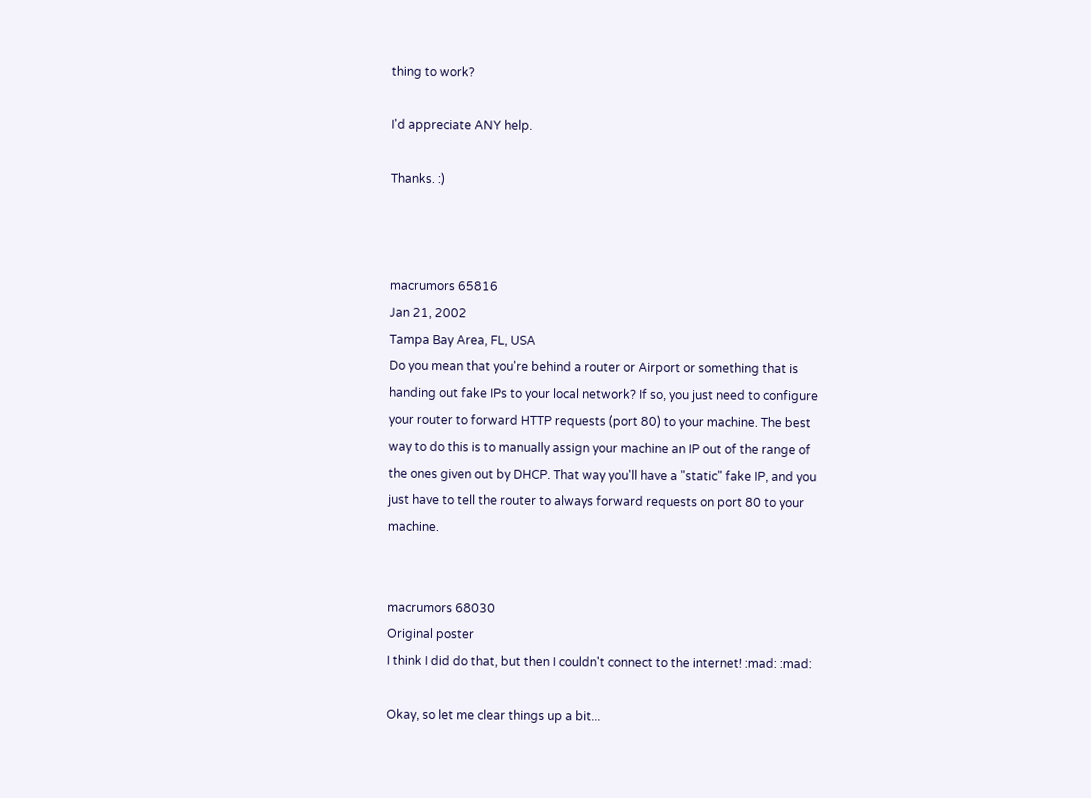thing to work?

I'd appreciate ANY help.

Thanks. :)



macrumors 65816
Jan 21, 2002
Tampa Bay Area, FL, USA
Do you mean that you're behind a router or Airport or something that is handing out fake IPs to your local network? If so, you just need to configure your router to forward HTTP requests (port 80) to your machine. The best way to do this is to manually assign your machine an IP out of the range of the ones given out by DHCP. That way you'll have a "static" fake IP, and you just have to tell the router to always forward requests on port 80 to your machine.


macrumors 68030
Original poster
I think I did do that, but then I couldn't connect to the internet! :mad: :mad:

Okay, so let me clear things up a bit...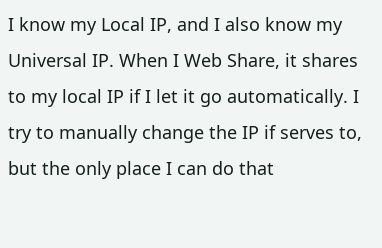I know my Local IP, and I also know my Universal IP. When I Web Share, it shares to my local IP if I let it go automatically. I try to manually change the IP if serves to, but the only place I can do that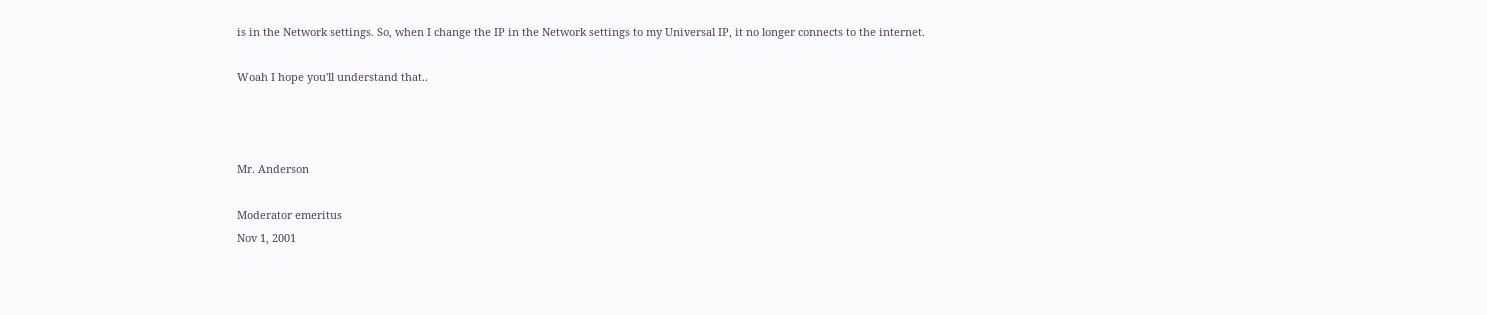is in the Network settings. So, when I change the IP in the Network settings to my Universal IP, it no longer connects to the internet.

Woah I hope you'll understand that..



Mr. Anderson

Moderator emeritus
Nov 1, 2001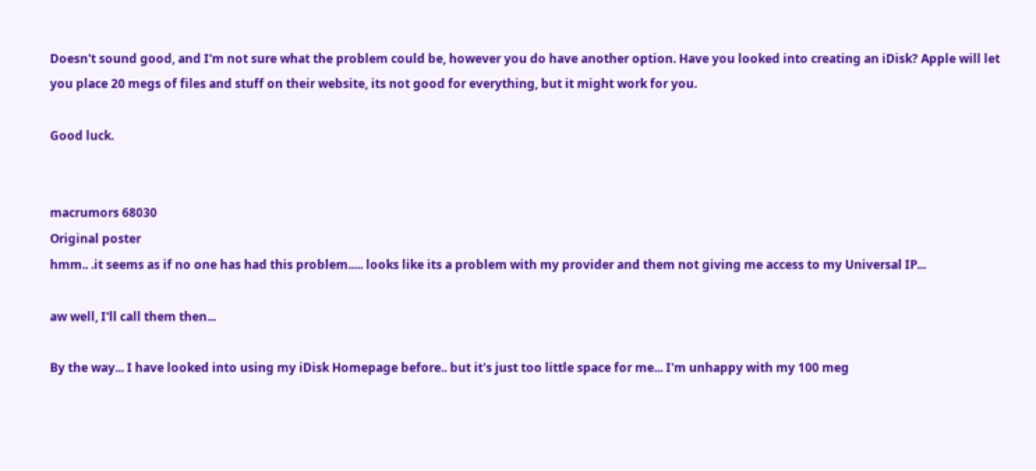Doesn't sound good, and I'm not sure what the problem could be, however you do have another option. Have you looked into creating an iDisk? Apple will let you place 20 megs of files and stuff on their website, its not good for everything, but it might work for you.

Good luck.


macrumors 68030
Original poster
hmm.. .it seems as if no one has had this problem..... looks like its a problem with my provider and them not giving me access to my Universal IP...

aw well, I'll call them then...

By the way... I have looked into using my iDisk Homepage before.. but it's just too little space for me... I'm unhappy with my 100 meg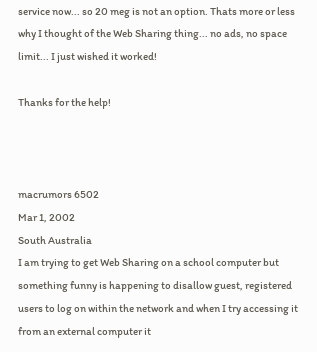service now... so 20 meg is not an option. Thats more or less why I thought of the Web Sharing thing... no ads, no space limit... I just wished it worked!

Thanks for the help!



macrumors 6502
Mar 1, 2002
South Australia
I am trying to get Web Sharing on a school computer but something funny is happening to disallow guest, registered users to log on within the network and when I try accessing it from an external computer it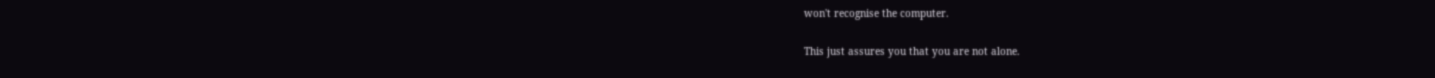won't recognise the computer.

This just assures you that you are not alone.